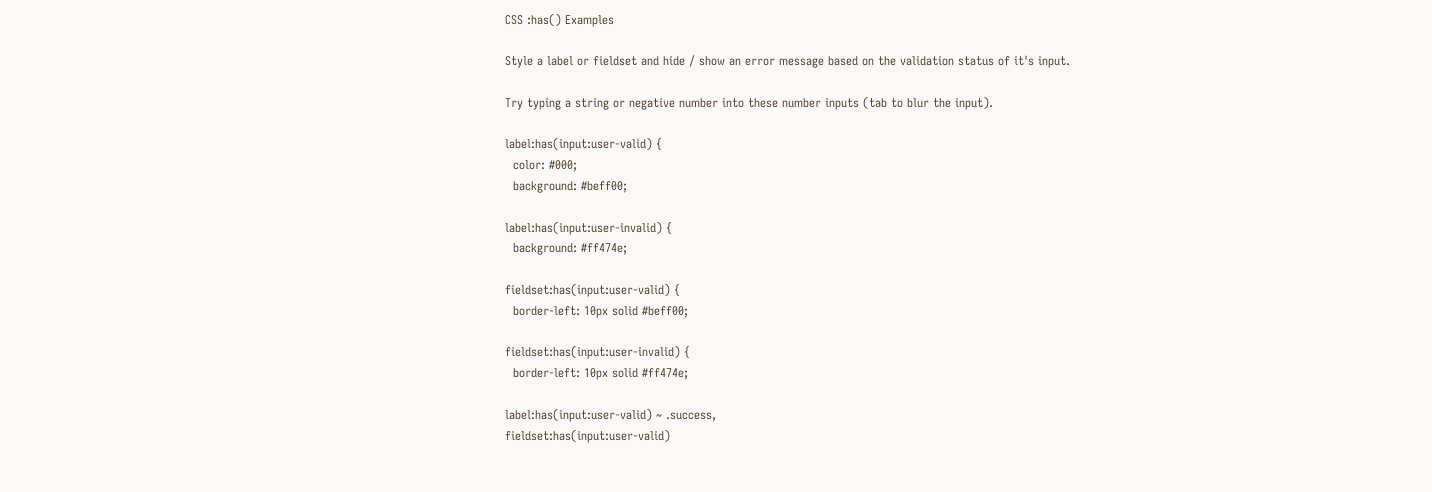CSS :has() Examples

Style a label or fieldset and hide / show an error message based on the validation status of it's input.

Try typing a string or negative number into these number inputs (tab to blur the input).

label:has(input:user-valid) {
  color: #000;
  background: #beff00;

label:has(input:user-invalid) {
  background: #ff474e;

fieldset:has(input:user-valid) {
  border-left: 10px solid #beff00;

fieldset:has(input:user-invalid) {
  border-left: 10px solid #ff474e;

label:has(input:user-valid) ~ .success,
fieldset:has(input:user-valid)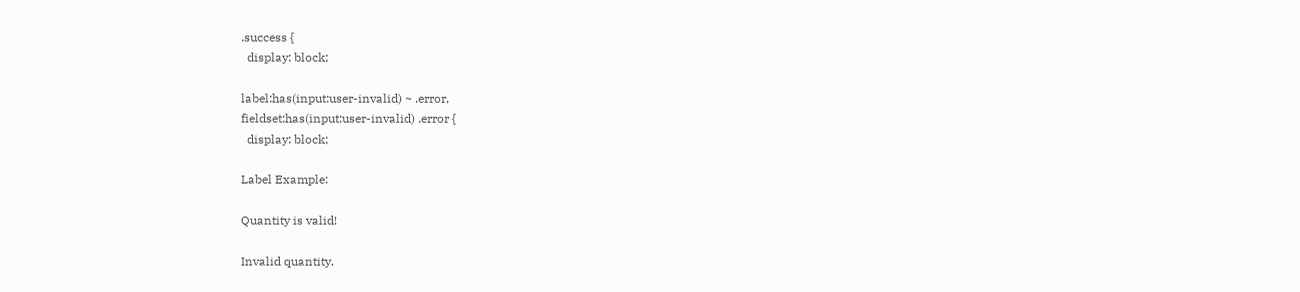.success {
  display: block;

label:has(input:user-invalid) ~ .error,
fieldset:has(input:user-invalid) .error {
  display: block;

Label Example:

Quantity is valid!

Invalid quantity.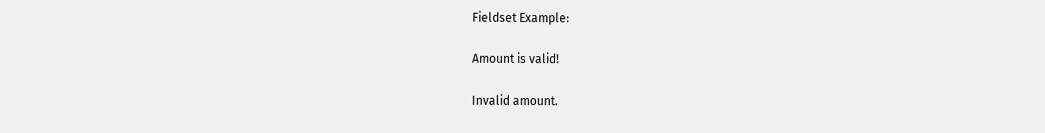Fieldset Example:

Amount is valid!

Invalid amount.